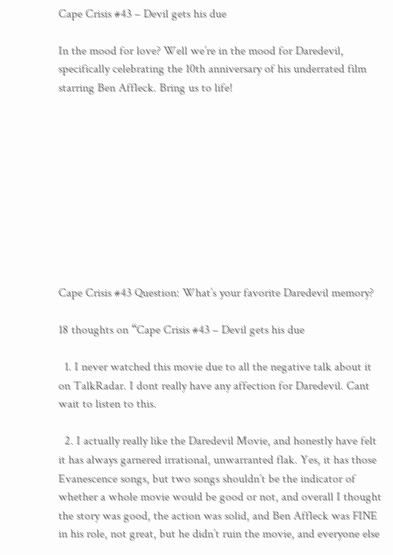Cape Crisis #43 – Devil gets his due

In the mood for love? Well we’re in the mood for Daredevil, specifically celebrating the 10th anniversary of his underrated film starring Ben Affleck. Bring us to life!










Cape Crisis #43 Question: What’s your favorite Daredevil memory?

18 thoughts on “Cape Crisis #43 – Devil gets his due

  1. I never watched this movie due to all the negative talk about it on TalkRadar. I dont really have any affection for Daredevil. Cant wait to listen to this.

  2. I actually really like the Daredevil Movie, and honestly have felt it has always garnered irrational, unwarranted flak. Yes, it has those Evanescence songs, but two songs shouldn’t be the indicator of whether a whole movie would be good or not, and overall I thought the story was good, the action was solid, and Ben Affleck was FINE in his role, not great, but he didn’t ruin the movie, and everyone else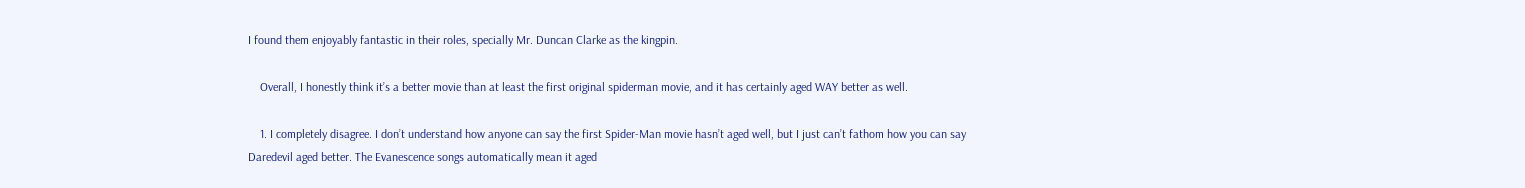I found them enjoyably fantastic in their roles, specially Mr. Duncan Clarke as the kingpin.

    Overall, I honestly think it’s a better movie than at least the first original spiderman movie, and it has certainly aged WAY better as well.

    1. I completely disagree. I don’t understand how anyone can say the first Spider-Man movie hasn’t aged well, but I just can’t fathom how you can say Daredevil aged better. The Evanescence songs automatically mean it aged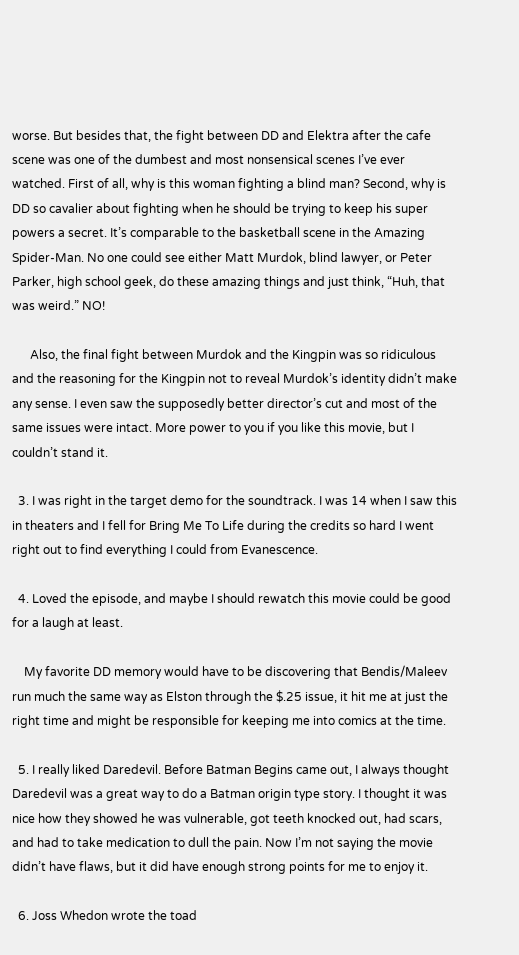worse. But besides that, the fight between DD and Elektra after the cafe scene was one of the dumbest and most nonsensical scenes I’ve ever watched. First of all, why is this woman fighting a blind man? Second, why is DD so cavalier about fighting when he should be trying to keep his super powers a secret. It’s comparable to the basketball scene in the Amazing Spider-Man. No one could see either Matt Murdok, blind lawyer, or Peter Parker, high school geek, do these amazing things and just think, “Huh, that was weird.” NO!

      Also, the final fight between Murdok and the Kingpin was so ridiculous and the reasoning for the Kingpin not to reveal Murdok’s identity didn’t make any sense. I even saw the supposedly better director’s cut and most of the same issues were intact. More power to you if you like this movie, but I couldn’t stand it.

  3. I was right in the target demo for the soundtrack. I was 14 when I saw this in theaters and I fell for Bring Me To Life during the credits so hard I went right out to find everything I could from Evanescence.

  4. Loved the episode, and maybe I should rewatch this movie could be good for a laugh at least.

    My favorite DD memory would have to be discovering that Bendis/Maleev run much the same way as Elston through the $.25 issue, it hit me at just the right time and might be responsible for keeping me into comics at the time.

  5. I really liked Daredevil. Before Batman Begins came out, I always thought Daredevil was a great way to do a Batman origin type story. I thought it was nice how they showed he was vulnerable, got teeth knocked out, had scars, and had to take medication to dull the pain. Now I’m not saying the movie didn’t have flaws, but it did have enough strong points for me to enjoy it.

  6. Joss Whedon wrote the toad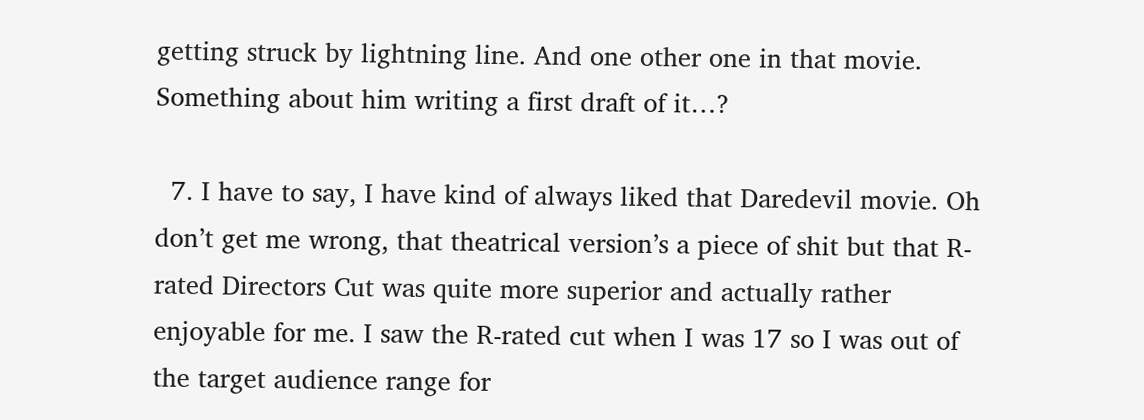getting struck by lightning line. And one other one in that movie. Something about him writing a first draft of it…?

  7. I have to say, I have kind of always liked that Daredevil movie. Oh don’t get me wrong, that theatrical version’s a piece of shit but that R-rated Directors Cut was quite more superior and actually rather enjoyable for me. I saw the R-rated cut when I was 17 so I was out of the target audience range for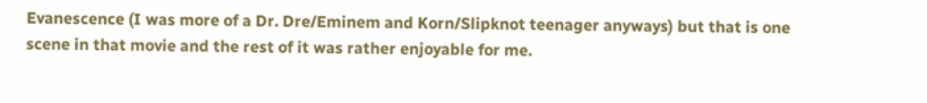Evanescence (I was more of a Dr. Dre/Eminem and Korn/Slipknot teenager anyways) but that is one scene in that movie and the rest of it was rather enjoyable for me.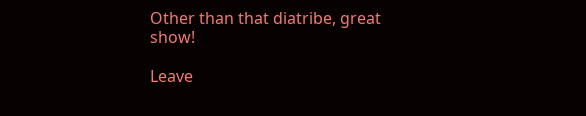Other than that diatribe, great show!

Leave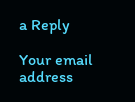a Reply

Your email address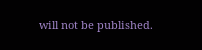will not be published.